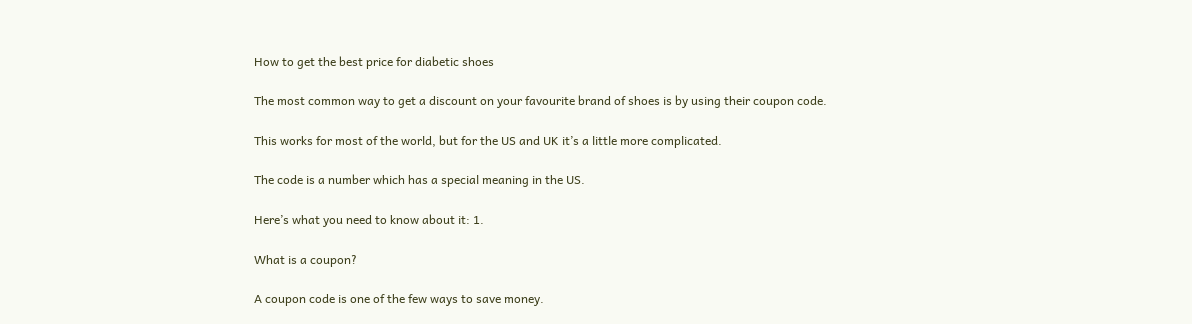How to get the best price for diabetic shoes

The most common way to get a discount on your favourite brand of shoes is by using their coupon code.

This works for most of the world, but for the US and UK it’s a little more complicated.

The code is a number which has a special meaning in the US.

Here’s what you need to know about it: 1.

What is a coupon?

A coupon code is one of the few ways to save money.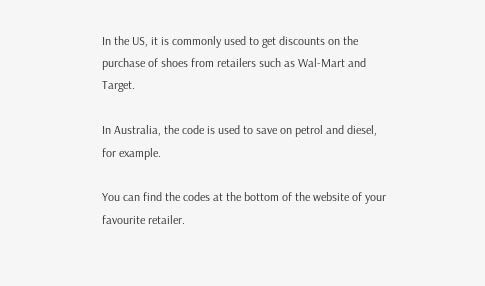In the US, it is commonly used to get discounts on the purchase of shoes from retailers such as Wal-Mart and Target.

In Australia, the code is used to save on petrol and diesel, for example.

You can find the codes at the bottom of the website of your favourite retailer.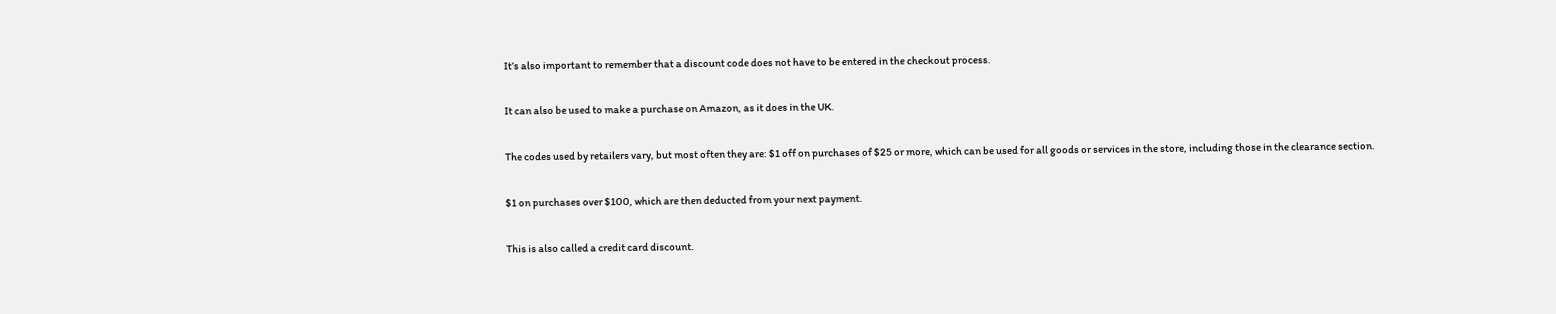It’s also important to remember that a discount code does not have to be entered in the checkout process.

It can also be used to make a purchase on Amazon, as it does in the UK.

The codes used by retailers vary, but most often they are: $1 off on purchases of $25 or more, which can be used for all goods or services in the store, including those in the clearance section.

$1 on purchases over $100, which are then deducted from your next payment.

This is also called a credit card discount.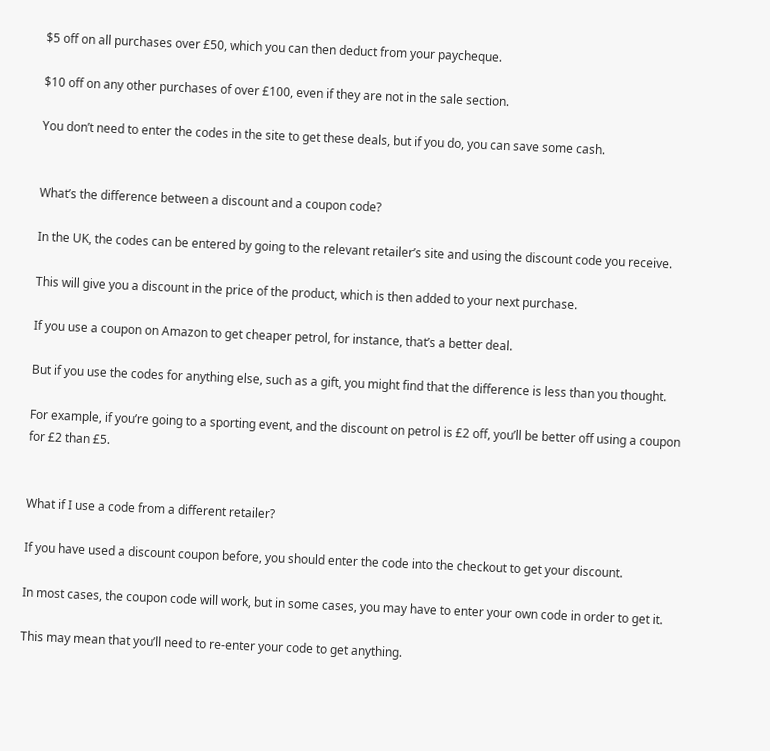$5 off on all purchases over £50, which you can then deduct from your paycheque.

$10 off on any other purchases of over £100, even if they are not in the sale section.

You don’t need to enter the codes in the site to get these deals, but if you do, you can save some cash.


What’s the difference between a discount and a coupon code?

In the UK, the codes can be entered by going to the relevant retailer’s site and using the discount code you receive.

This will give you a discount in the price of the product, which is then added to your next purchase.

If you use a coupon on Amazon to get cheaper petrol, for instance, that’s a better deal.

But if you use the codes for anything else, such as a gift, you might find that the difference is less than you thought.

For example, if you’re going to a sporting event, and the discount on petrol is £2 off, you’ll be better off using a coupon for £2 than £5.


What if I use a code from a different retailer?

If you have used a discount coupon before, you should enter the code into the checkout to get your discount.

In most cases, the coupon code will work, but in some cases, you may have to enter your own code in order to get it.

This may mean that you’ll need to re-enter your code to get anything.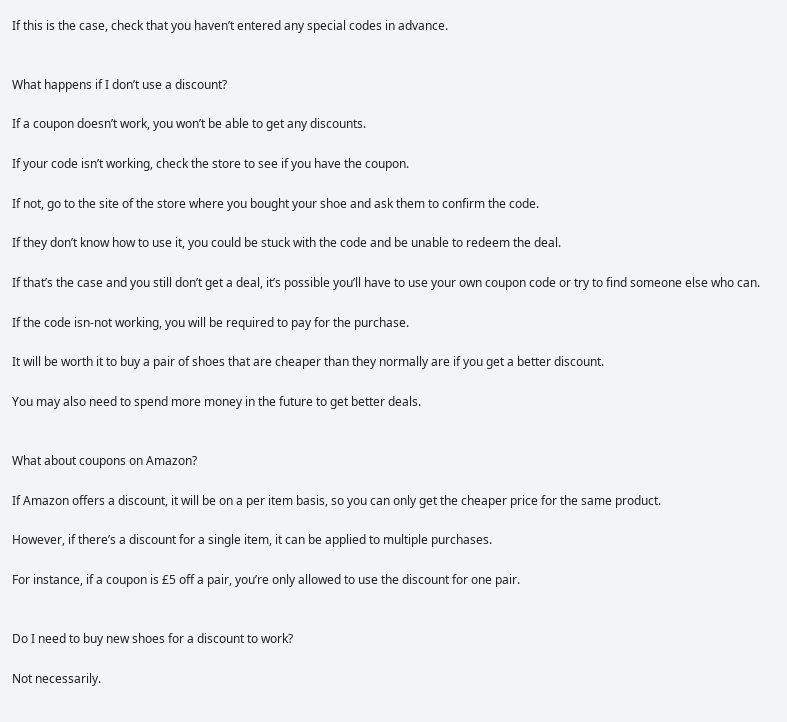If this is the case, check that you haven’t entered any special codes in advance.


What happens if I don’t use a discount?

If a coupon doesn’t work, you won’t be able to get any discounts.

If your code isn’t working, check the store to see if you have the coupon.

If not, go to the site of the store where you bought your shoe and ask them to confirm the code.

If they don’t know how to use it, you could be stuck with the code and be unable to redeem the deal.

If that’s the case and you still don’t get a deal, it’s possible you’ll have to use your own coupon code or try to find someone else who can.

If the code isn-not working, you will be required to pay for the purchase.

It will be worth it to buy a pair of shoes that are cheaper than they normally are if you get a better discount.

You may also need to spend more money in the future to get better deals.


What about coupons on Amazon?

If Amazon offers a discount, it will be on a per item basis, so you can only get the cheaper price for the same product.

However, if there’s a discount for a single item, it can be applied to multiple purchases.

For instance, if a coupon is £5 off a pair, you’re only allowed to use the discount for one pair.


Do I need to buy new shoes for a discount to work?

Not necessarily.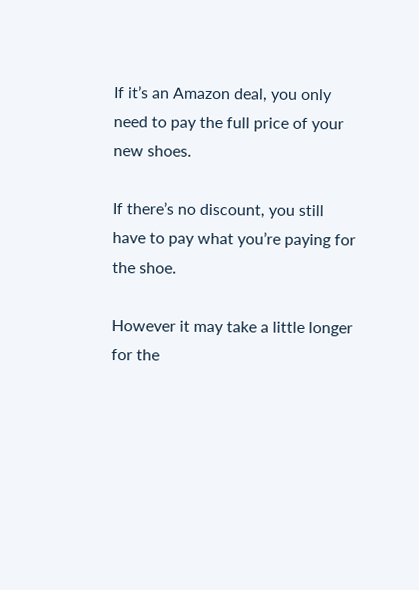If it’s an Amazon deal, you only need to pay the full price of your new shoes.

If there’s no discount, you still have to pay what you’re paying for the shoe.

However it may take a little longer for the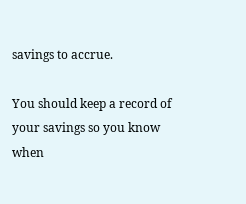savings to accrue.

You should keep a record of your savings so you know when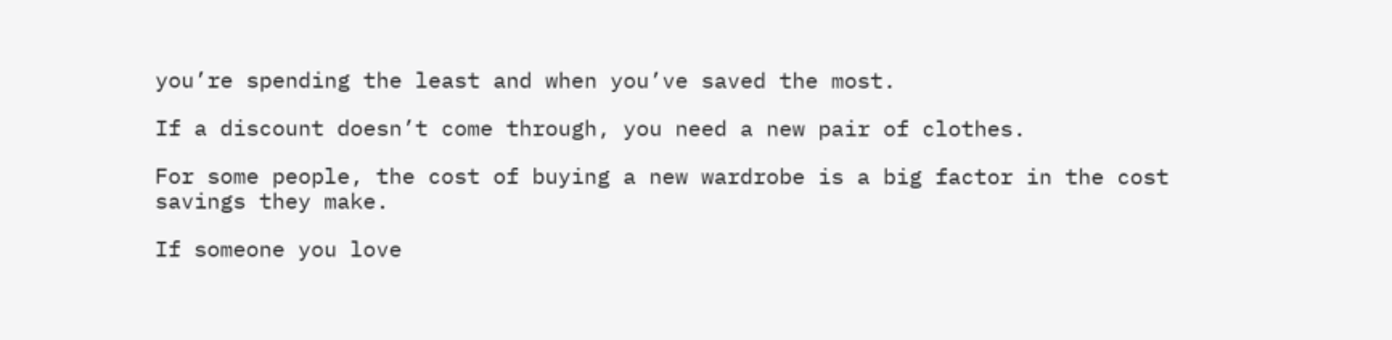you’re spending the least and when you’ve saved the most.

If a discount doesn’t come through, you need a new pair of clothes.

For some people, the cost of buying a new wardrobe is a big factor in the cost savings they make.

If someone you love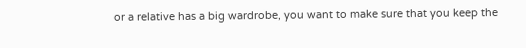or a relative has a big wardrobe, you want to make sure that you keep the